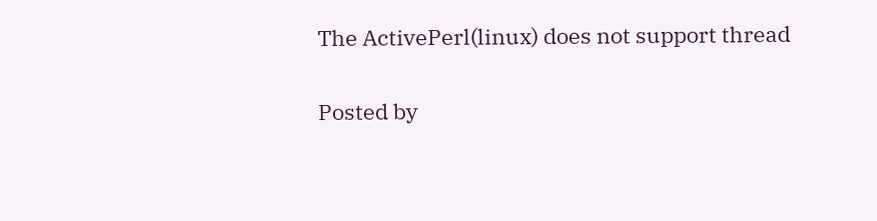The ActivePerl(linux) does not support thread

Posted by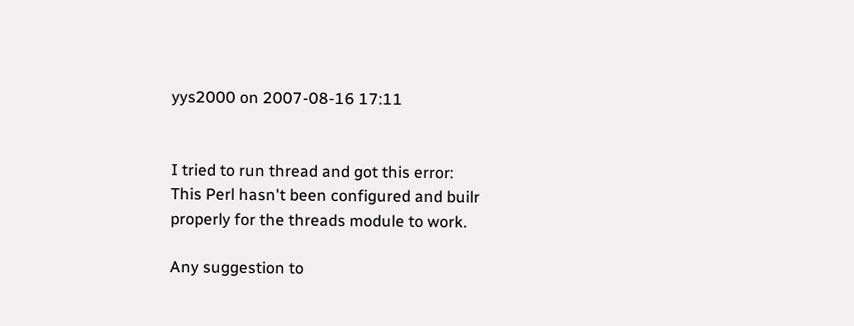yys2000 on 2007-08-16 17:11


I tried to run thread and got this error:
This Perl hasn't been configured and builr properly for the threads module to work.

Any suggestion to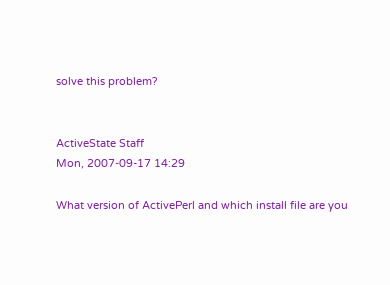solve this problem?


ActiveState Staff
Mon, 2007-09-17 14:29

What version of ActivePerl and which install file are you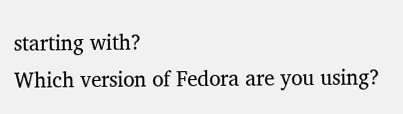starting with?
Which version of Fedora are you using?